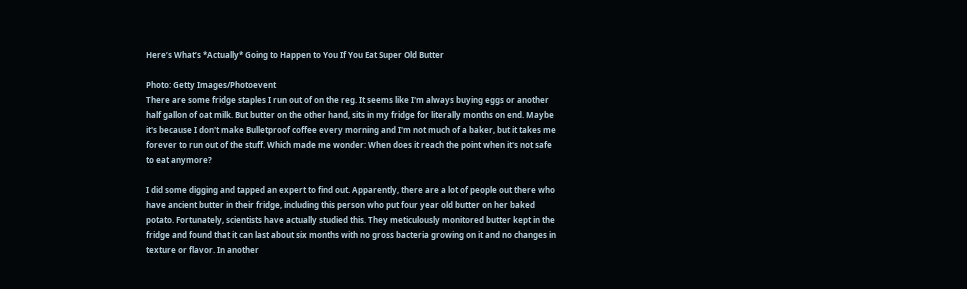Here’s What’s *Actually* Going to Happen to You If You Eat Super Old Butter

Photo: Getty Images/Photoevent
There are some fridge staples I run out of on the reg. It seems like I'm always buying eggs or another half gallon of oat milk. But butter on the other hand, sits in my fridge for literally months on end. Maybe it's because I don't make Bulletproof coffee every morning and I'm not much of a baker, but it takes me forever to run out of the stuff. Which made me wonder: When does it reach the point when it's not safe to eat anymore?

I did some digging and tapped an expert to find out. Apparently, there are a lot of people out there who have ancient butter in their fridge, including this person who put four year old butter on her baked potato. Fortunately, scientists have actually studied this. They meticulously monitored butter kept in the fridge and found that it can last about six months with no gross bacteria growing on it and no changes in texture or flavor. In another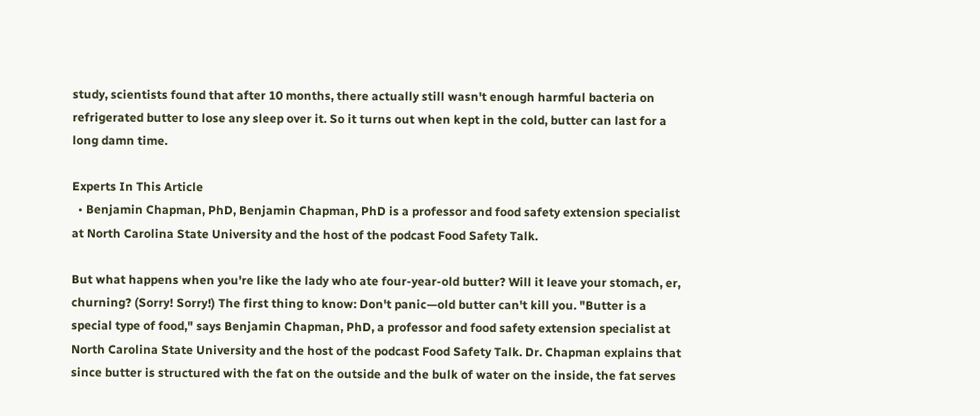study, scientists found that after 10 months, there actually still wasn't enough harmful bacteria on refrigerated butter to lose any sleep over it. So it turns out when kept in the cold, butter can last for a long damn time.

Experts In This Article
  • Benjamin Chapman, PhD, Benjamin Chapman, PhD is a professor and food safety extension specialist at North Carolina State University and the host of the podcast Food Safety Talk.

But what happens when you're like the lady who ate four-year-old butter? Will it leave your stomach, er, churning? (Sorry! Sorry!) The first thing to know: Don't panic—old butter can't kill you. "Butter is a special type of food," says Benjamin Chapman, PhD, a professor and food safety extension specialist at North Carolina State University and the host of the podcast Food Safety Talk. Dr. Chapman explains that since butter is structured with the fat on the outside and the bulk of water on the inside, the fat serves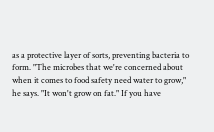as a protective layer of sorts, preventing bacteria to form. "The microbes that we're concerned about when it comes to food safety need water to grow," he says. "It won't grow on fat." If you have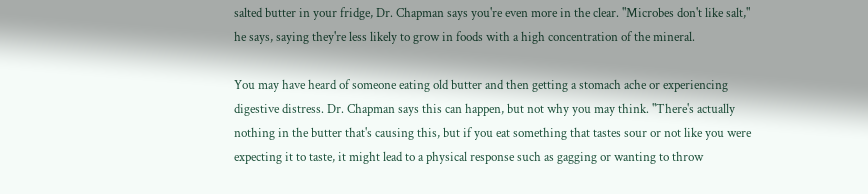salted butter in your fridge, Dr. Chapman says you're even more in the clear. "Microbes don't like salt," he says, saying they're less likely to grow in foods with a high concentration of the mineral.

You may have heard of someone eating old butter and then getting a stomach ache or experiencing digestive distress. Dr. Chapman says this can happen, but not why you may think. "There's actually nothing in the butter that's causing this, but if you eat something that tastes sour or not like you were expecting it to taste, it might lead to a physical response such as gagging or wanting to throw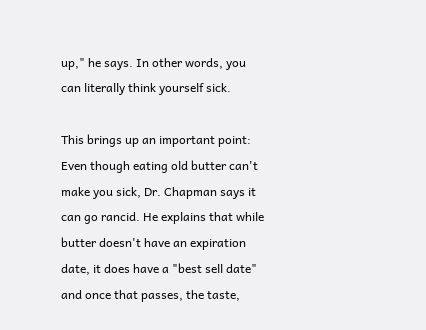up," he says. In other words, you can literally think yourself sick.

This brings up an important point: Even though eating old butter can't make you sick, Dr. Chapman says it can go rancid. He explains that while butter doesn't have an expiration date, it does have a "best sell date" and once that passes, the taste,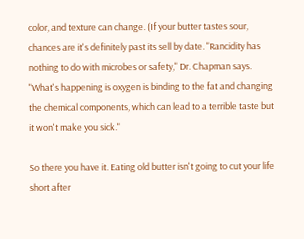color, and texture can change. (If your butter tastes sour, chances are it's definitely past its sell by date. "Rancidity has nothing to do with microbes or safety," Dr. Chapman says. "What's happening is oxygen is binding to the fat and changing the chemical components, which can lead to a terrible taste but it won't make you sick."

So there you have it. Eating old butter isn't going to cut your life short after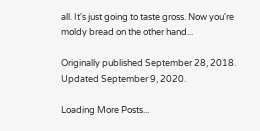all. It's just going to taste gross. Now you're moldy bread on the other hand...

Originally published September 28, 2018. Updated September 9, 2020.

Loading More Posts...